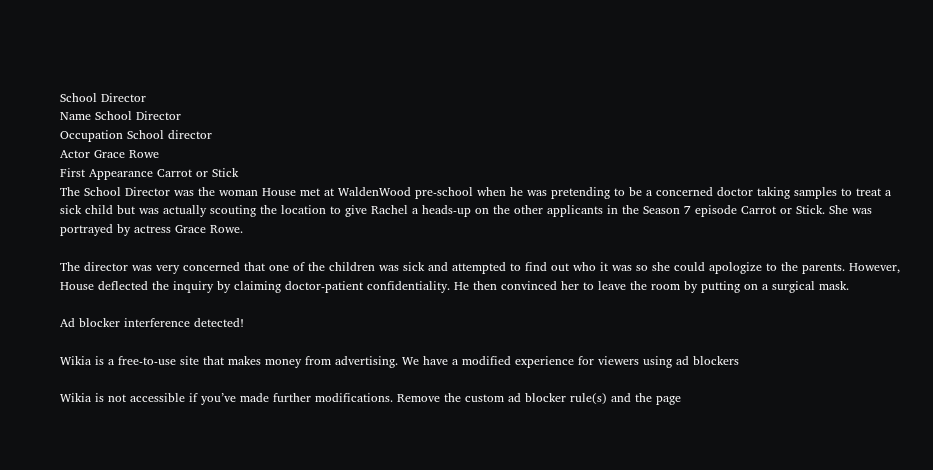School Director
Name School Director
Occupation School director
Actor Grace Rowe
First Appearance Carrot or Stick
The School Director was the woman House met at WaldenWood pre-school when he was pretending to be a concerned doctor taking samples to treat a sick child but was actually scouting the location to give Rachel a heads-up on the other applicants in the Season 7 episode Carrot or Stick. She was portrayed by actress Grace Rowe.

The director was very concerned that one of the children was sick and attempted to find out who it was so she could apologize to the parents. However, House deflected the inquiry by claiming doctor-patient confidentiality. He then convinced her to leave the room by putting on a surgical mask.

Ad blocker interference detected!

Wikia is a free-to-use site that makes money from advertising. We have a modified experience for viewers using ad blockers

Wikia is not accessible if you’ve made further modifications. Remove the custom ad blocker rule(s) and the page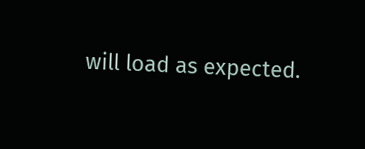will load as expected.